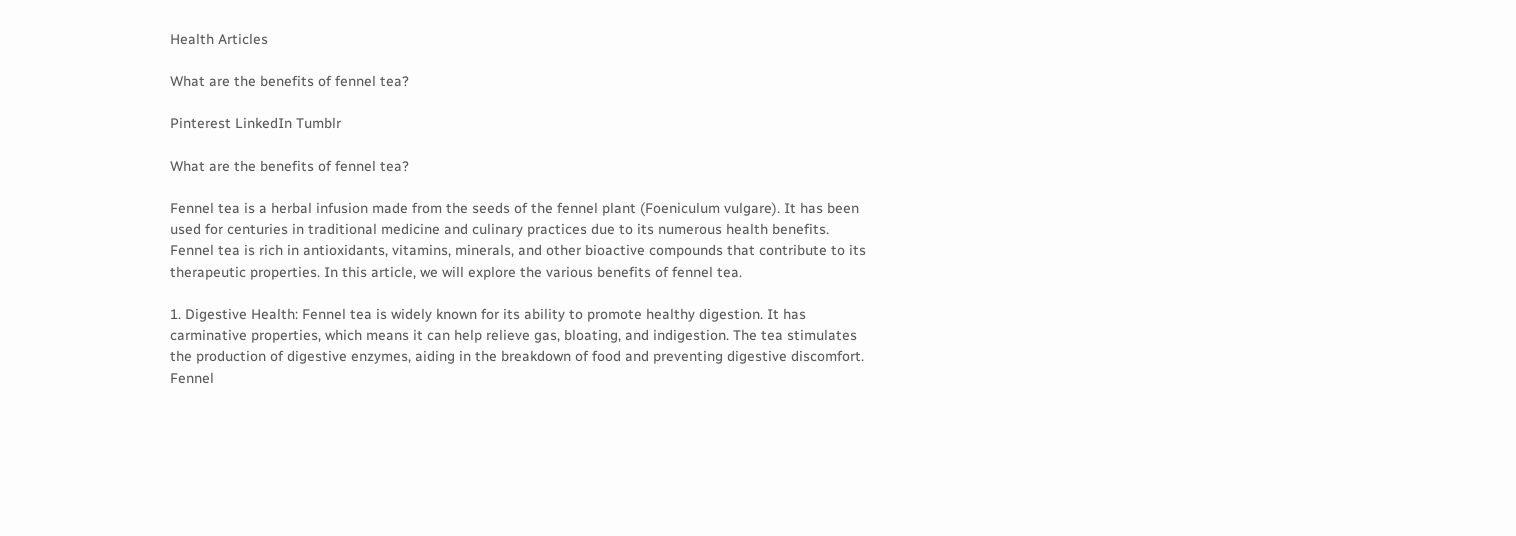Health Articles

What are the benefits of fennel tea?

Pinterest LinkedIn Tumblr

What are the benefits of fennel tea?

Fennel tea is a herbal infusion made from the seeds of the fennel plant (Foeniculum vulgare). It has been used for centuries in traditional medicine and culinary practices due to its numerous health benefits. Fennel tea is rich in antioxidants, vitamins, minerals, and other bioactive compounds that contribute to its therapeutic properties. In this article, we will explore the various benefits of fennel tea.

1. Digestive Health: Fennel tea is widely known for its ability to promote healthy digestion. It has carminative properties, which means it can help relieve gas, bloating, and indigestion. The tea stimulates the production of digestive enzymes, aiding in the breakdown of food and preventing digestive discomfort. Fennel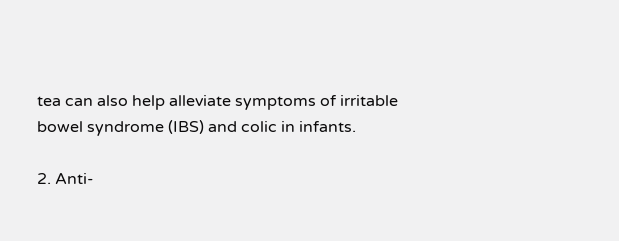tea can also help alleviate symptoms of irritable bowel syndrome (IBS) and colic in infants.

2. Anti-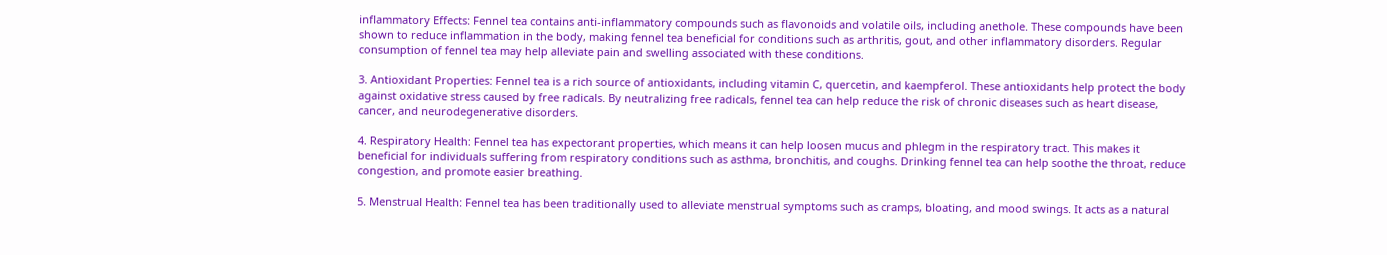inflammatory Effects: Fennel tea contains anti-inflammatory compounds such as flavonoids and volatile oils, including anethole. These compounds have been shown to reduce inflammation in the body, making fennel tea beneficial for conditions such as arthritis, gout, and other inflammatory disorders. Regular consumption of fennel tea may help alleviate pain and swelling associated with these conditions.

3. Antioxidant Properties: Fennel tea is a rich source of antioxidants, including vitamin C, quercetin, and kaempferol. These antioxidants help protect the body against oxidative stress caused by free radicals. By neutralizing free radicals, fennel tea can help reduce the risk of chronic diseases such as heart disease, cancer, and neurodegenerative disorders.

4. Respiratory Health: Fennel tea has expectorant properties, which means it can help loosen mucus and phlegm in the respiratory tract. This makes it beneficial for individuals suffering from respiratory conditions such as asthma, bronchitis, and coughs. Drinking fennel tea can help soothe the throat, reduce congestion, and promote easier breathing.

5. Menstrual Health: Fennel tea has been traditionally used to alleviate menstrual symptoms such as cramps, bloating, and mood swings. It acts as a natural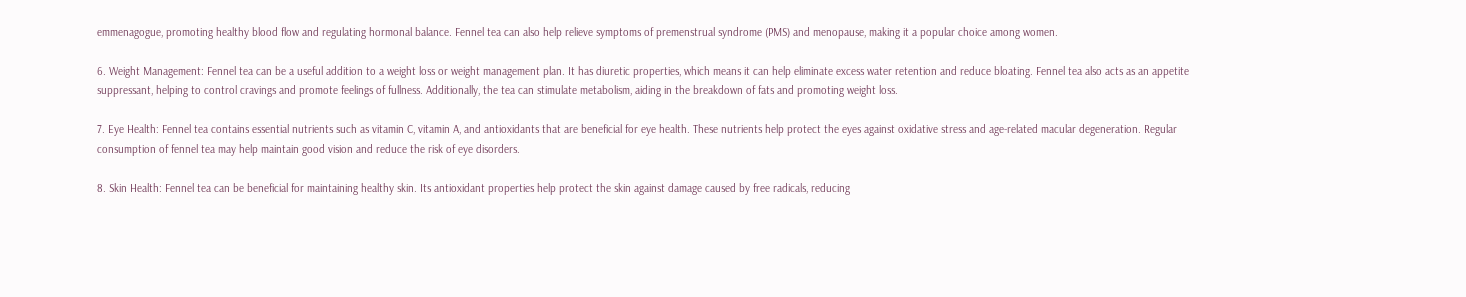emmenagogue, promoting healthy blood flow and regulating hormonal balance. Fennel tea can also help relieve symptoms of premenstrual syndrome (PMS) and menopause, making it a popular choice among women.

6. Weight Management: Fennel tea can be a useful addition to a weight loss or weight management plan. It has diuretic properties, which means it can help eliminate excess water retention and reduce bloating. Fennel tea also acts as an appetite suppressant, helping to control cravings and promote feelings of fullness. Additionally, the tea can stimulate metabolism, aiding in the breakdown of fats and promoting weight loss.

7. Eye Health: Fennel tea contains essential nutrients such as vitamin C, vitamin A, and antioxidants that are beneficial for eye health. These nutrients help protect the eyes against oxidative stress and age-related macular degeneration. Regular consumption of fennel tea may help maintain good vision and reduce the risk of eye disorders.

8. Skin Health: Fennel tea can be beneficial for maintaining healthy skin. Its antioxidant properties help protect the skin against damage caused by free radicals, reducing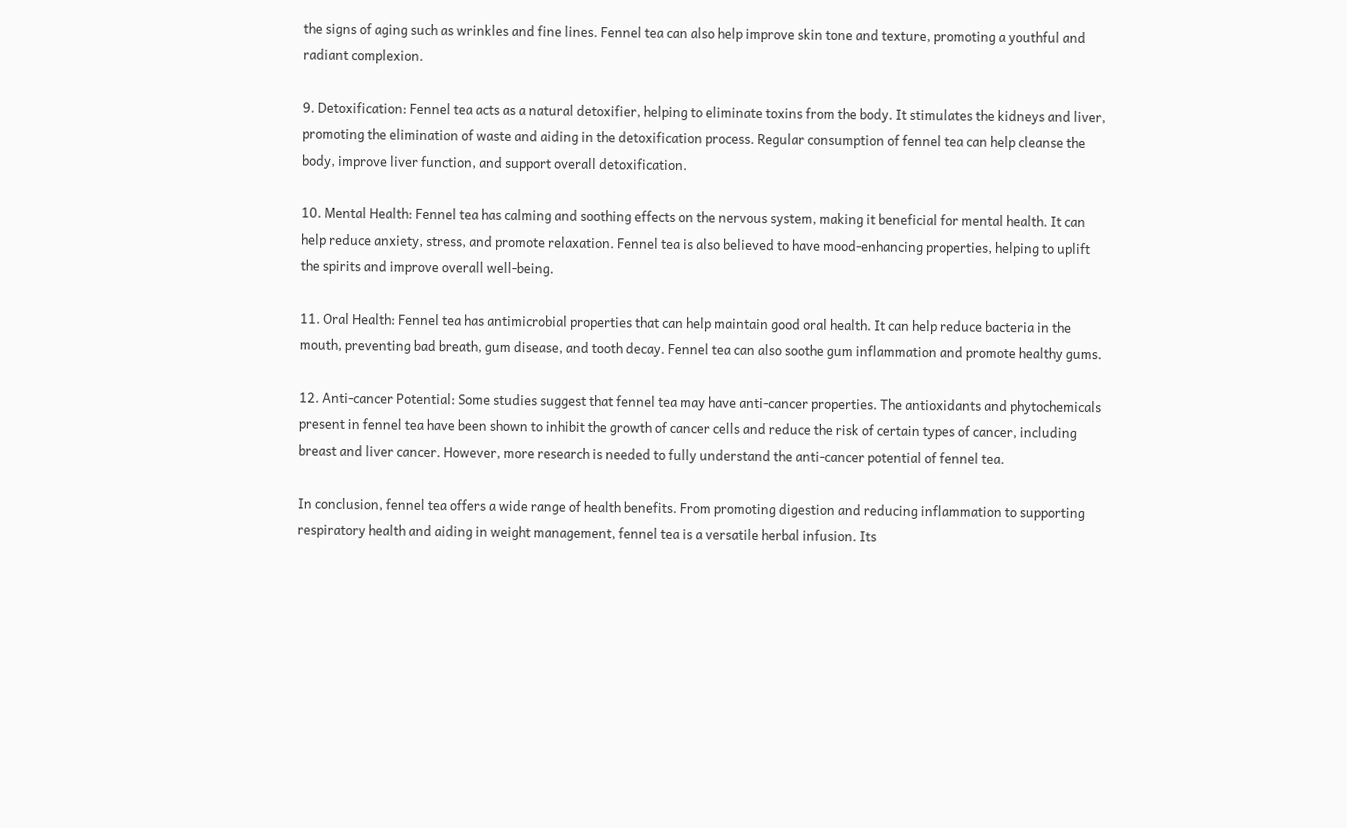the signs of aging such as wrinkles and fine lines. Fennel tea can also help improve skin tone and texture, promoting a youthful and radiant complexion.

9. Detoxification: Fennel tea acts as a natural detoxifier, helping to eliminate toxins from the body. It stimulates the kidneys and liver, promoting the elimination of waste and aiding in the detoxification process. Regular consumption of fennel tea can help cleanse the body, improve liver function, and support overall detoxification.

10. Mental Health: Fennel tea has calming and soothing effects on the nervous system, making it beneficial for mental health. It can help reduce anxiety, stress, and promote relaxation. Fennel tea is also believed to have mood-enhancing properties, helping to uplift the spirits and improve overall well-being.

11. Oral Health: Fennel tea has antimicrobial properties that can help maintain good oral health. It can help reduce bacteria in the mouth, preventing bad breath, gum disease, and tooth decay. Fennel tea can also soothe gum inflammation and promote healthy gums.

12. Anti-cancer Potential: Some studies suggest that fennel tea may have anti-cancer properties. The antioxidants and phytochemicals present in fennel tea have been shown to inhibit the growth of cancer cells and reduce the risk of certain types of cancer, including breast and liver cancer. However, more research is needed to fully understand the anti-cancer potential of fennel tea.

In conclusion, fennel tea offers a wide range of health benefits. From promoting digestion and reducing inflammation to supporting respiratory health and aiding in weight management, fennel tea is a versatile herbal infusion. Its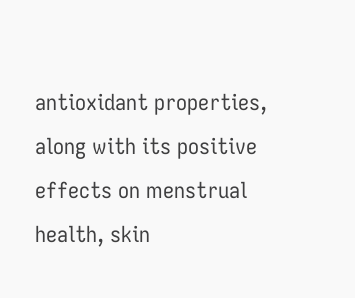antioxidant properties, along with its positive effects on menstrual health, skin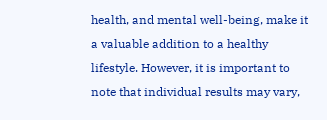health, and mental well-being, make it a valuable addition to a healthy lifestyle. However, it is important to note that individual results may vary,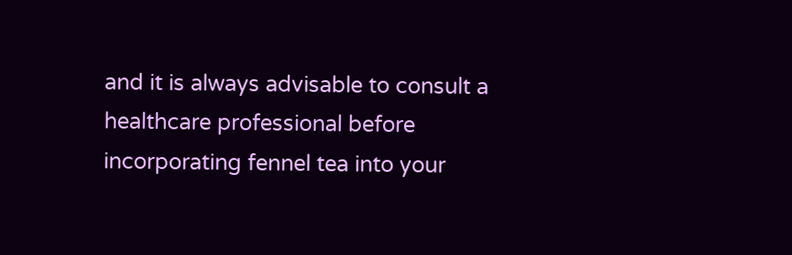and it is always advisable to consult a healthcare professional before incorporating fennel tea into your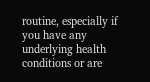routine, especially if you have any underlying health conditions or are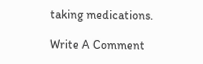taking medications.

Write A Comment